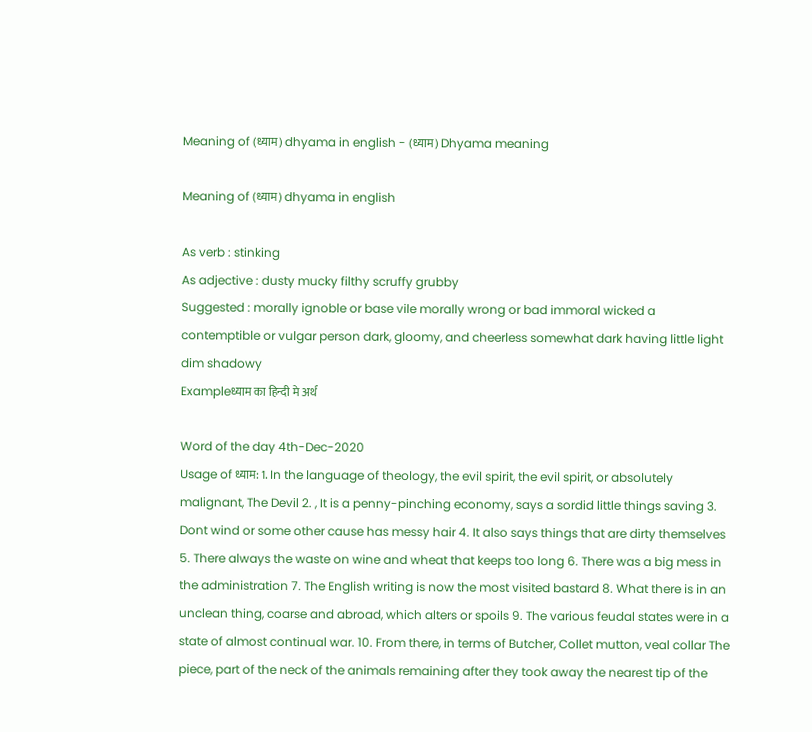Meaning of (ध्याम) dhyama in english - (ध्याम) Dhyama meaning

Meaning of (ध्याम) dhyama in english

As verb : stinking
As adjective : dusty mucky filthy scruffy grubby
Suggested : morally ignoble or base vile morally wrong or bad immoral wicked a contemptible or vulgar person dark, gloomy, and cheerless somewhat dark having little light dim shadowy
Exampleध्याम का हिन्दी मे अर्थ

Word of the day 4th-Dec-2020
Usage of ध्याम: 1. In the language of theology, the evil spirit, the evil spirit, or absolutely malignant, The Devil 2. , It is a penny-pinching economy, says a sordid little things saving 3. Dont wind or some other cause has messy hair 4. It also says things that are dirty themselves 5. There always the waste on wine and wheat that keeps too long 6. There was a big mess in the administration 7. The English writing is now the most visited bastard 8. What there is in an unclean thing, coarse and abroad, which alters or spoils 9. The various feudal states were in a state of almost continual war. 10. From there, in terms of Butcher, Collet mutton, veal collar The piece, part of the neck of the animals remaining after they took away the nearest tip of the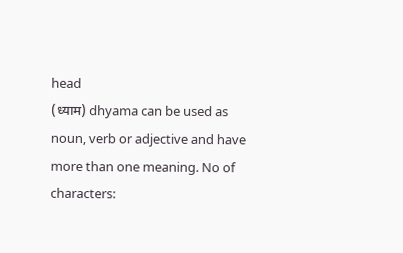head
(ध्याम) dhyama can be used as noun, verb or adjective and have more than one meaning. No of characters: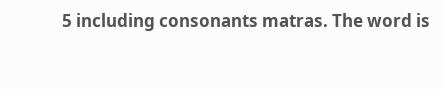5 including consonants matras. The word is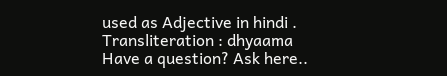used as Adjective in hindi . Transliteration : dhyaama
Have a question? Ask here..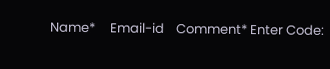Name*     Email-id    Comment* Enter Code: